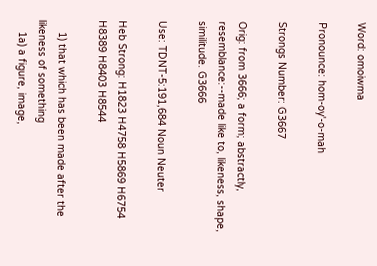Word: omoiwma

Pronounce: hom-oy'-o-mah

Strongs Number: G3667

Orig: from 3666; a form; abstractly, resemblance:--made like to, likeness, shape, similitude. G3666

Use: TDNT-5:191,684 Noun Neuter

Heb Strong: H1823 H4758 H5869 H6754 H8389 H8403 H8544

    1) that which has been made after the likeness of something
    1a) a figure, image,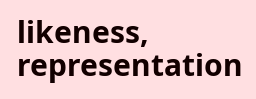likeness, representation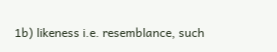1b) likeness i.e. resemblance, such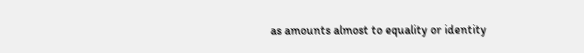as amounts almost to equality or identity